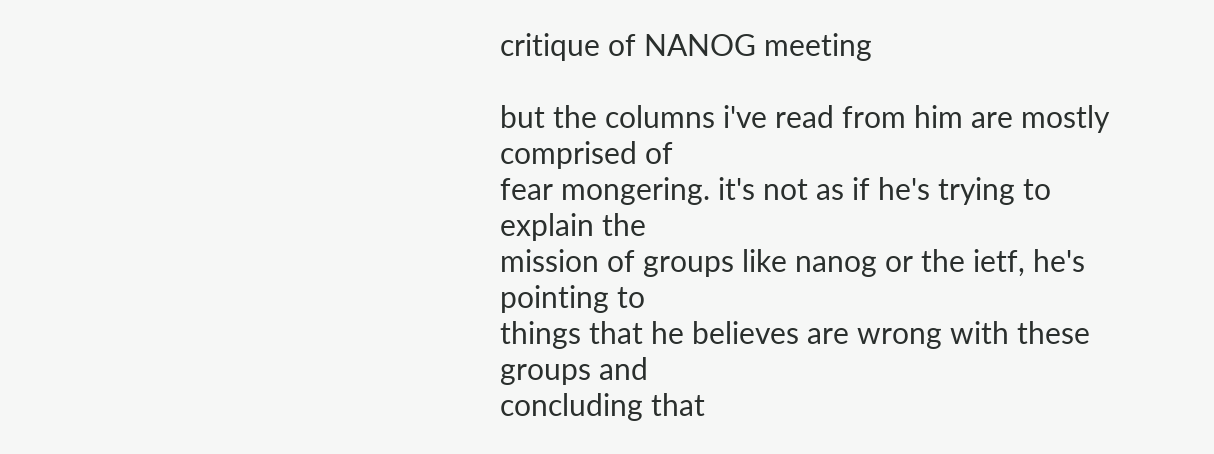critique of NANOG meeting

but the columns i've read from him are mostly comprised of
fear mongering. it's not as if he's trying to explain the
mission of groups like nanog or the ietf, he's pointing to
things that he believes are wrong with these groups and
concluding that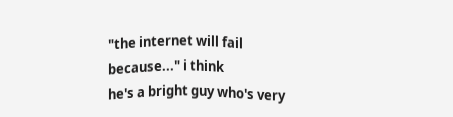"the internet will fail because..." i think
he's a bright guy who's very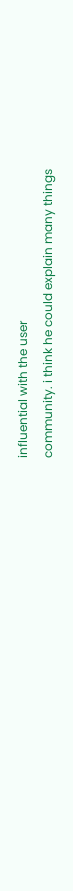influential with the user
community. i think he could explain many things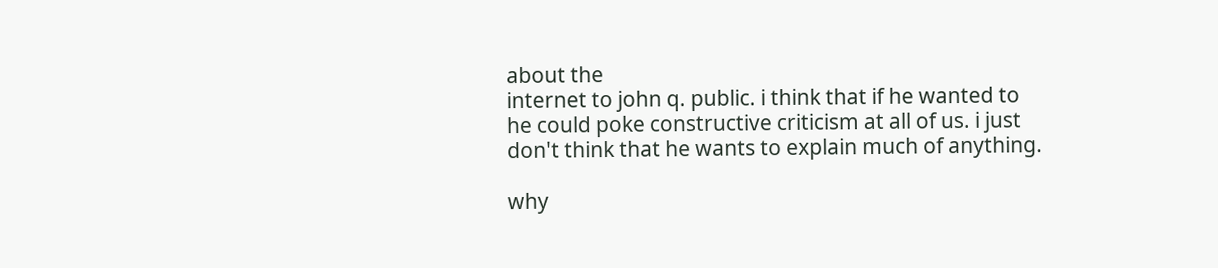about the
internet to john q. public. i think that if he wanted to
he could poke constructive criticism at all of us. i just
don't think that he wants to explain much of anything.

why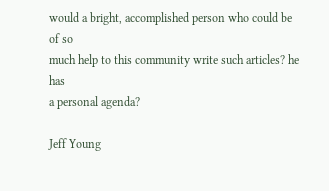would a bright, accomplished person who could be of so
much help to this community write such articles? he has
a personal agenda?

Jeff Young